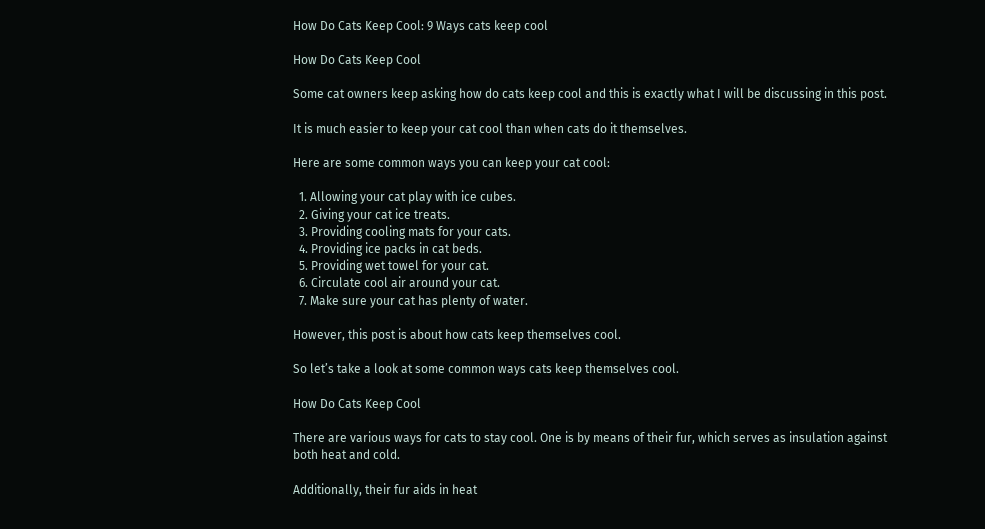How Do Cats Keep Cool: 9 Ways cats keep cool

How Do Cats Keep Cool

Some cat owners keep asking how do cats keep cool and this is exactly what I will be discussing in this post.

It is much easier to keep your cat cool than when cats do it themselves.

Here are some common ways you can keep your cat cool:

  1. Allowing your cat play with ice cubes.
  2. Giving your cat ice treats.
  3. Providing cooling mats for your cats.
  4. Providing ice packs in cat beds.
  5. Providing wet towel for your cat.
  6. Circulate cool air around your cat.
  7. Make sure your cat has plenty of water.

However, this post is about how cats keep themselves cool.

So let’s take a look at some common ways cats keep themselves cool.

How Do Cats Keep Cool

There are various ways for cats to stay cool. One is by means of their fur, which serves as insulation against both heat and cold.

Additionally, their fur aids in heat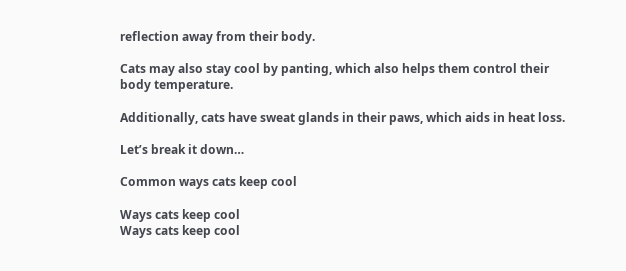reflection away from their body.

Cats may also stay cool by panting, which also helps them control their body temperature.

Additionally, cats have sweat glands in their paws, which aids in heat loss.

Let’s break it down…

Common ways cats keep cool

Ways cats keep cool
Ways cats keep cool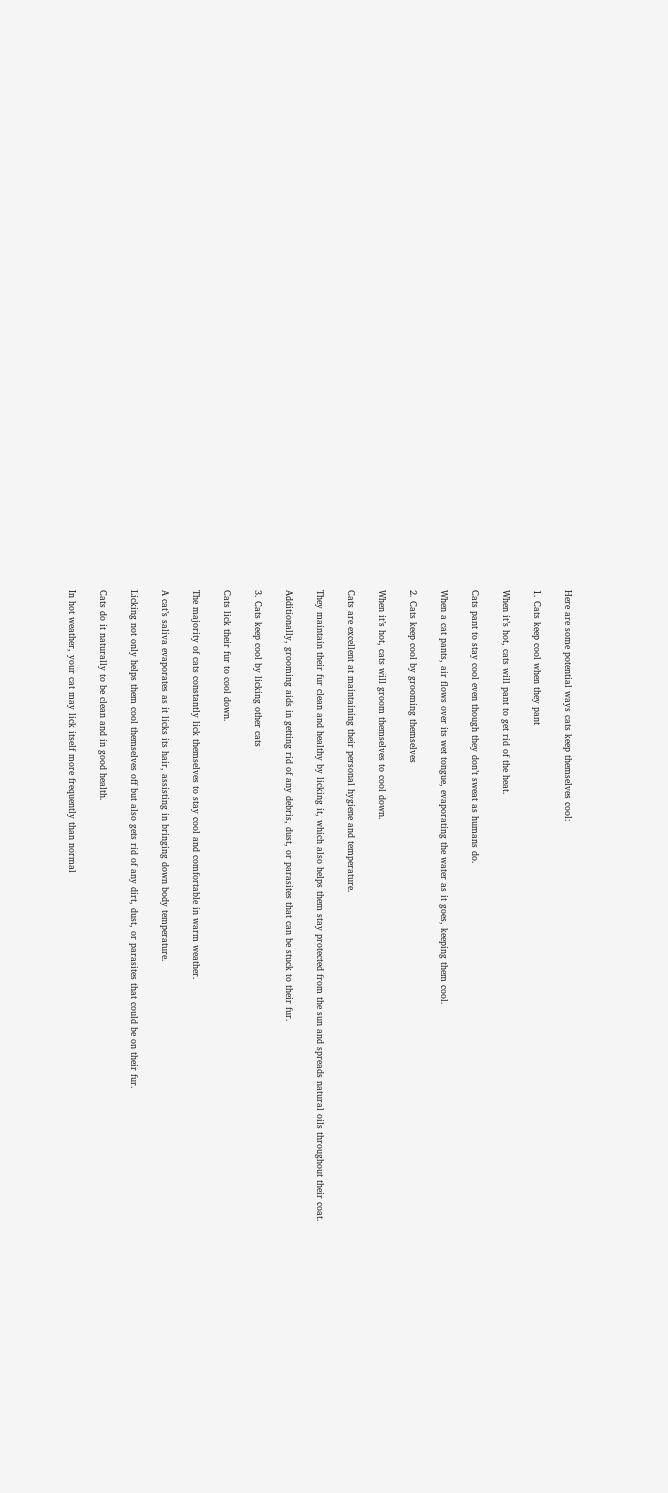Here are some potential ways cats keep themselves cool:

1. Cats keep cool when they pant

When it’s hot, cats will pant to get rid of the heat.

Cats pant to stay cool even though they don’t sweat as humans do.

When a cat pants, air flows over its wet tongue, evaporating the water as it goes, keeping them cool.

2. Cats keep cool by grooming themselves

When it’s hot, cats will groom themselves to cool down.

Cats are excellent at maintaining their personal hygiene and temperature.

They maintain their fur clean and healthy by licking it, which also helps them stay protected from the sun and spreads natural oils throughout their coat.

Additionally, grooming aids in getting rid of any debris, dust, or parasites that can be stuck to their fur.

3. Cats keep cool by licking other cats

Cats lick their fur to cool down.

The majority of cats constantly lick themselves to stay cool and comfortable in warm weather.

A cat’s saliva evaporates as it licks its hair, assisting in bringing down body temperature.

Licking not only helps them cool themselves off but also gets rid of any dirt, dust, or parasites that could be on their fur.

Cats do it naturally to be clean and in good health.

In hot weather, your cat may lick itself more frequently than normal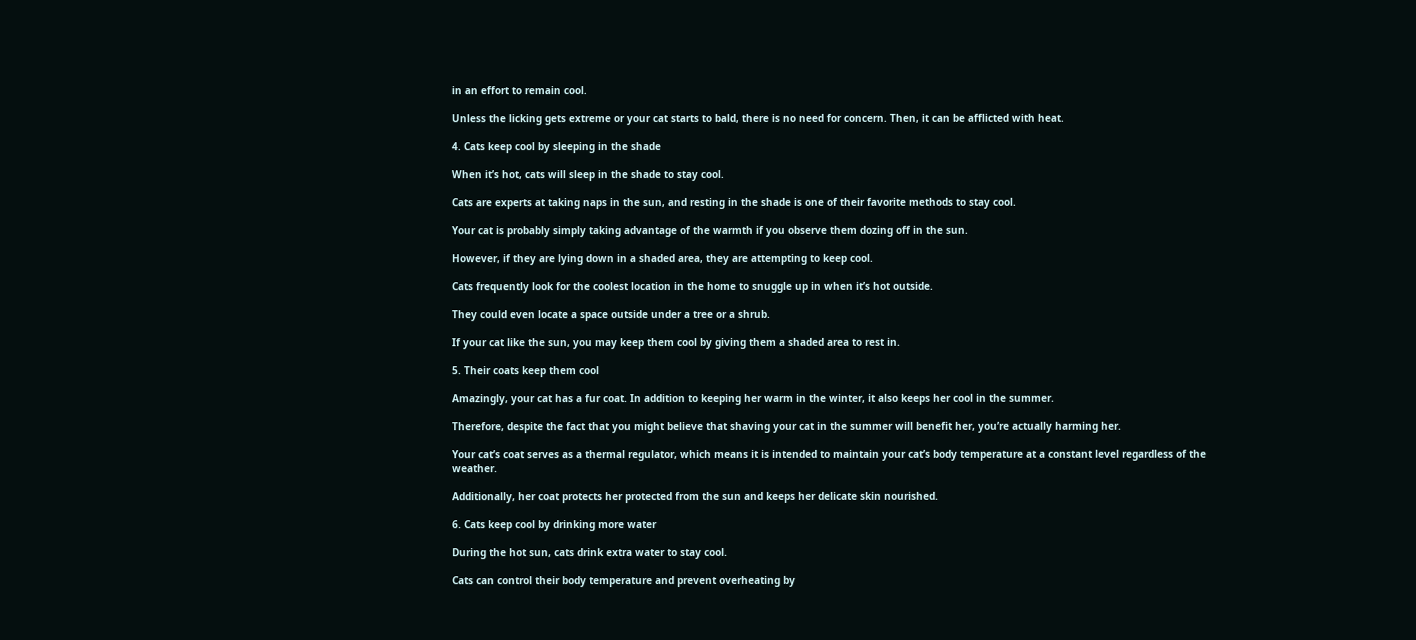in an effort to remain cool.

Unless the licking gets extreme or your cat starts to bald, there is no need for concern. Then, it can be afflicted with heat.

4. Cats keep cool by sleeping in the shade

When it’s hot, cats will sleep in the shade to stay cool.

Cats are experts at taking naps in the sun, and resting in the shade is one of their favorite methods to stay cool.

Your cat is probably simply taking advantage of the warmth if you observe them dozing off in the sun.

However, if they are lying down in a shaded area, they are attempting to keep cool.

Cats frequently look for the coolest location in the home to snuggle up in when it’s hot outside.

They could even locate a space outside under a tree or a shrub.

If your cat like the sun, you may keep them cool by giving them a shaded area to rest in.

5. Their coats keep them cool

Amazingly, your cat has a fur coat. In addition to keeping her warm in the winter, it also keeps her cool in the summer.

Therefore, despite the fact that you might believe that shaving your cat in the summer will benefit her, you’re actually harming her.

Your cat’s coat serves as a thermal regulator, which means it is intended to maintain your cat’s body temperature at a constant level regardless of the weather.

Additionally, her coat protects her protected from the sun and keeps her delicate skin nourished.

6. Cats keep cool by drinking more water

During the hot sun, cats drink extra water to stay cool.

Cats can control their body temperature and prevent overheating by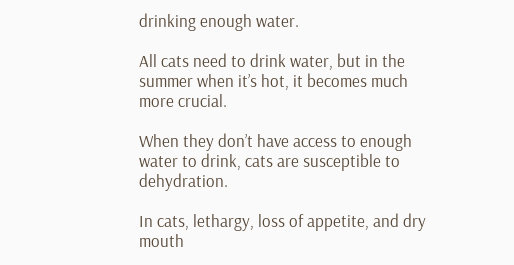drinking enough water.

All cats need to drink water, but in the summer when it’s hot, it becomes much more crucial.

When they don’t have access to enough water to drink, cats are susceptible to dehydration.

In cats, lethargy, loss of appetite, and dry mouth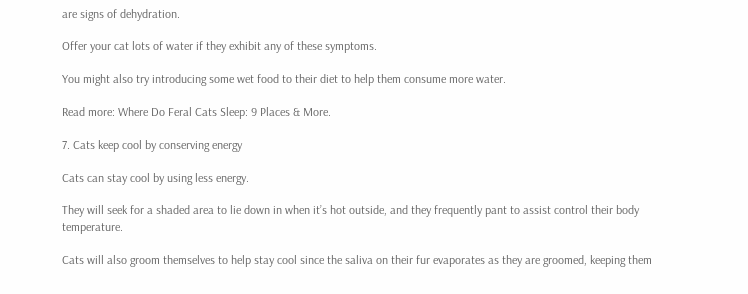are signs of dehydration.

Offer your cat lots of water if they exhibit any of these symptoms.

You might also try introducing some wet food to their diet to help them consume more water.

Read more: Where Do Feral Cats Sleep: 9 Places & More.

7. Cats keep cool by conserving energy

Cats can stay cool by using less energy.

They will seek for a shaded area to lie down in when it’s hot outside, and they frequently pant to assist control their body temperature.

Cats will also groom themselves to help stay cool since the saliva on their fur evaporates as they are groomed, keeping them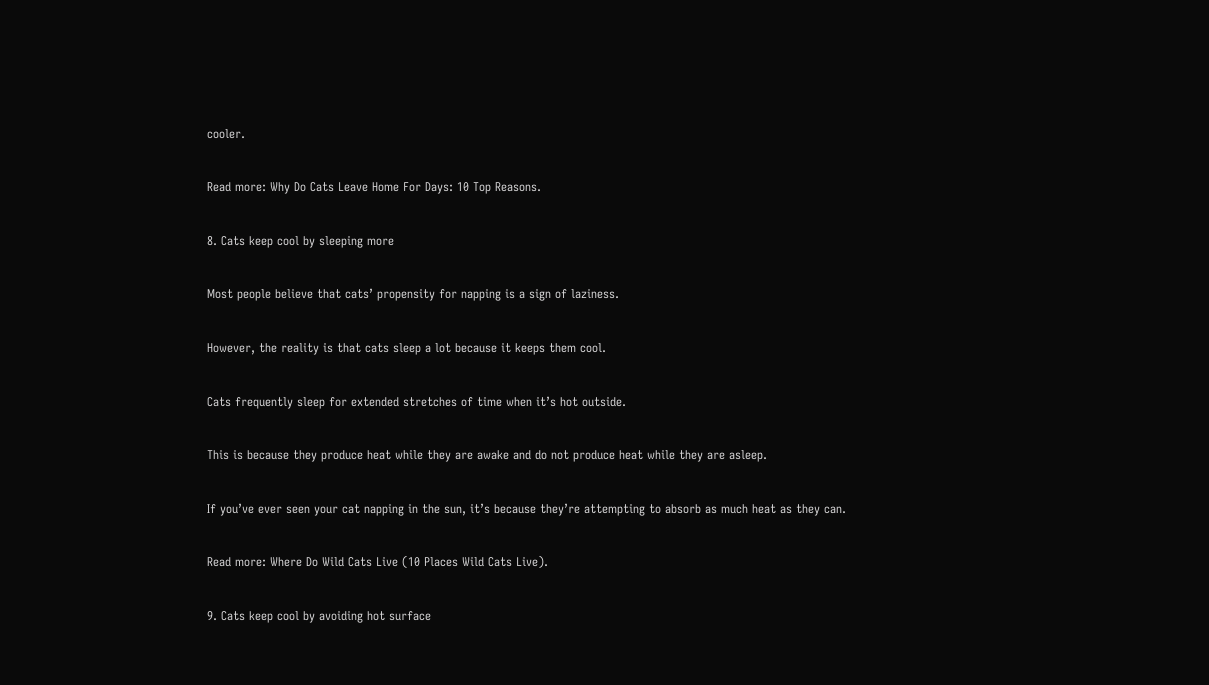cooler.

Read more: Why Do Cats Leave Home For Days: 10 Top Reasons.

8. Cats keep cool by sleeping more

Most people believe that cats’ propensity for napping is a sign of laziness.

However, the reality is that cats sleep a lot because it keeps them cool.

Cats frequently sleep for extended stretches of time when it’s hot outside.

This is because they produce heat while they are awake and do not produce heat while they are asleep.

If you’ve ever seen your cat napping in the sun, it’s because they’re attempting to absorb as much heat as they can.

Read more: Where Do Wild Cats Live (10 Places Wild Cats Live).

9. Cats keep cool by avoiding hot surface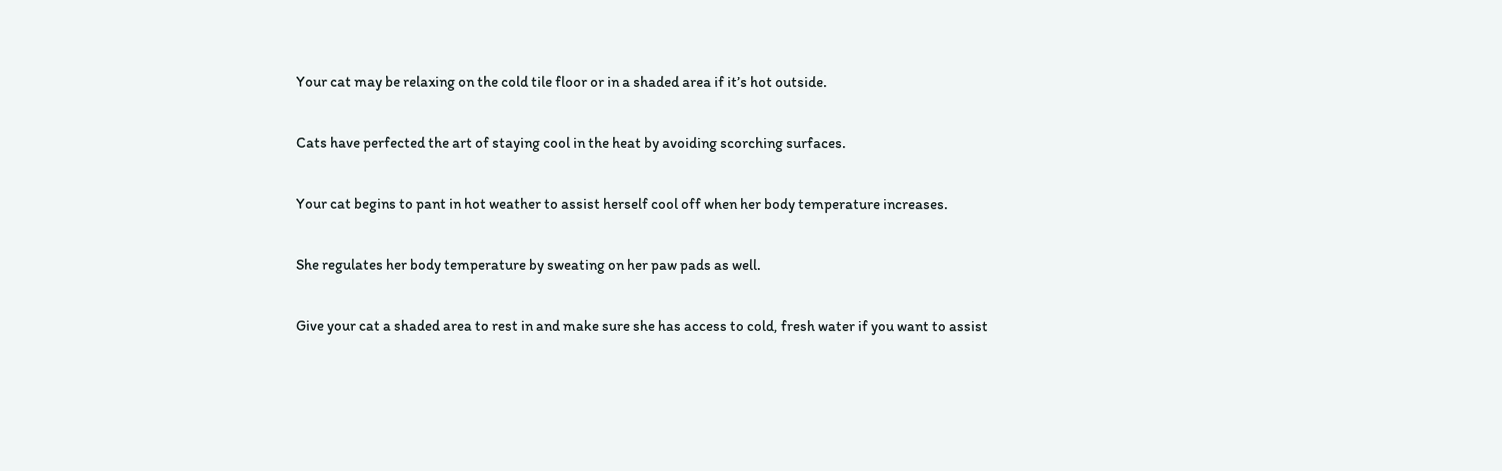Your cat may be relaxing on the cold tile floor or in a shaded area if it’s hot outside.

Cats have perfected the art of staying cool in the heat by avoiding scorching surfaces.

Your cat begins to pant in hot weather to assist herself cool off when her body temperature increases.

She regulates her body temperature by sweating on her paw pads as well.

Give your cat a shaded area to rest in and make sure she has access to cold, fresh water if you want to assist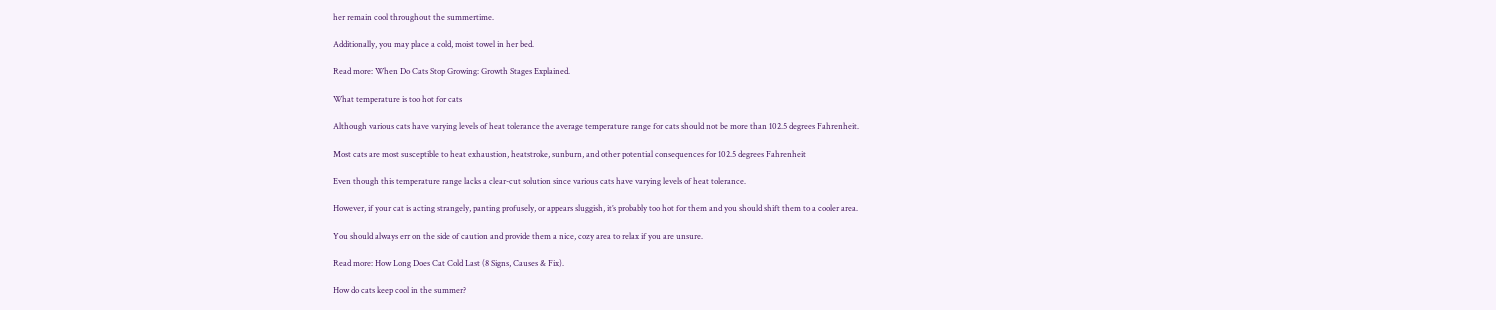her remain cool throughout the summertime.

Additionally, you may place a cold, moist towel in her bed.

Read more: When Do Cats Stop Growing: Growth Stages Explained.

What temperature is too hot for cats

Although various cats have varying levels of heat tolerance the average temperature range for cats should not be more than 102.5 degrees Fahrenheit.

Most cats are most susceptible to heat exhaustion, heatstroke, sunburn, and other potential consequences for 102.5 degrees Fahrenheit

Even though this temperature range lacks a clear-cut solution since various cats have varying levels of heat tolerance.

However, if your cat is acting strangely, panting profusely, or appears sluggish, it’s probably too hot for them and you should shift them to a cooler area.

You should always err on the side of caution and provide them a nice, cozy area to relax if you are unsure.

Read more: How Long Does Cat Cold Last (8 Signs, Causes & Fix).

How do cats keep cool in the summer?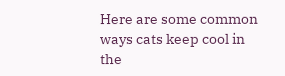Here are some common ways cats keep cool in the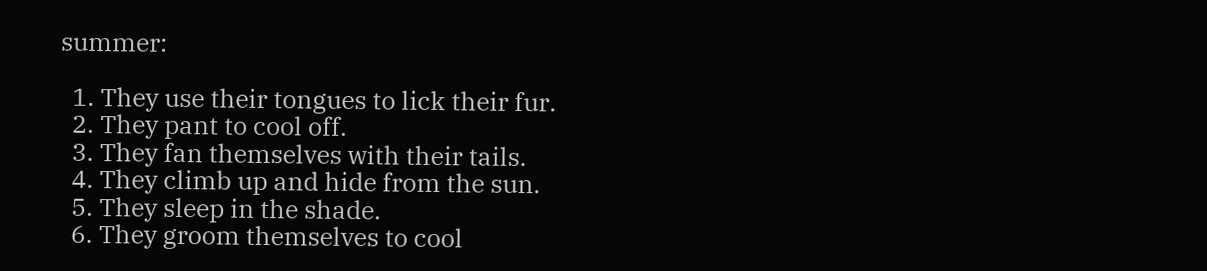summer:

  1. They use their tongues to lick their fur.
  2. They pant to cool off.
  3. They fan themselves with their tails.
  4. They climb up and hide from the sun.
  5. They sleep in the shade.
  6. They groom themselves to cool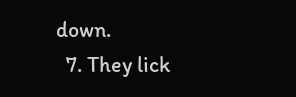down.
  7. They lick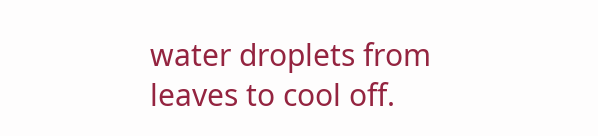water droplets from leaves to cool off.